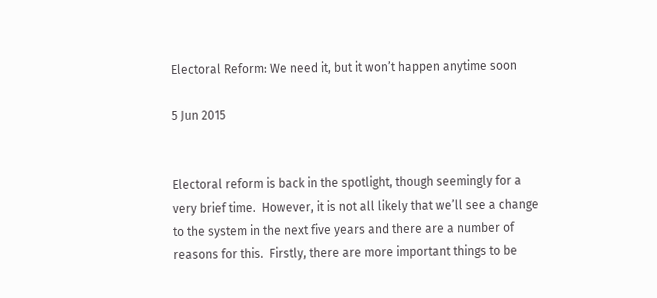Electoral Reform: We need it, but it won’t happen anytime soon

5 Jun 2015


Electoral reform is back in the spotlight, though seemingly for a very brief time.  However, it is not all likely that we’ll see a change to the system in the next five years and there are a number of reasons for this.  Firstly, there are more important things to be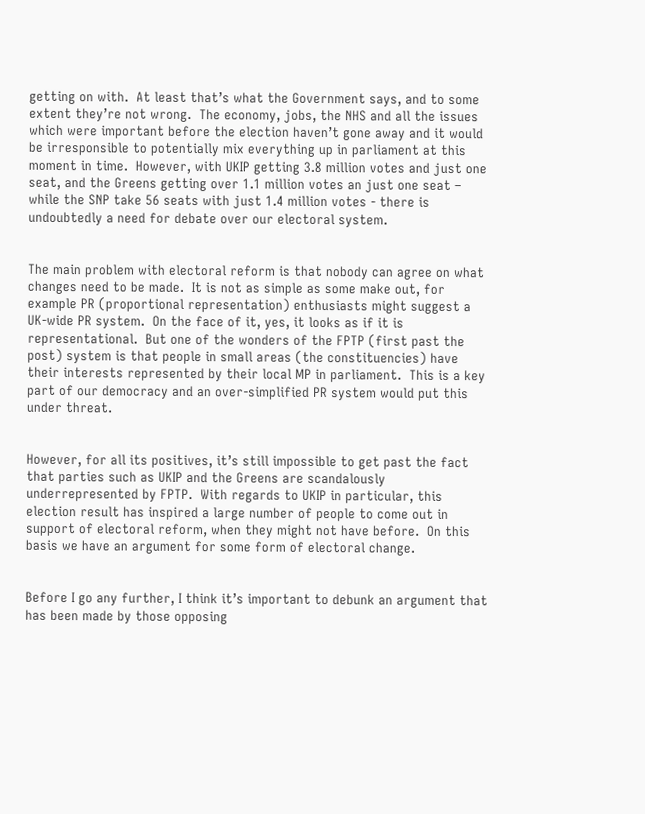getting on with.  At least that’s what the Government says, and to some extent they’re not wrong.  The economy, jobs, the NHS and all the issues which were important before the election haven’t gone away and it would be irresponsible to potentially mix everything up in parliament at this moment in time.  However, with UKIP getting 3.8 million votes and just one seat, and the Greens getting over 1.1 million votes an just one seat – while the SNP take 56 seats with just 1.4 million votes - there is undoubtedly a need for debate over our electoral system.


The main problem with electoral reform is that nobody can agree on what changes need to be made.  It is not as simple as some make out, for example PR (proportional representation) enthusiasts might suggest a UK-wide PR system.  On the face of it, yes, it looks as if it is representational.  But one of the wonders of the FPTP (first past the post) system is that people in small areas (the constituencies) have their interests represented by their local MP in parliament.  This is a key part of our democracy and an over-simplified PR system would put this under threat.


However, for all its positives, it’s still impossible to get past the fact that parties such as UKIP and the Greens are scandalously underrepresented by FPTP.  With regards to UKIP in particular, this election result has inspired a large number of people to come out in support of electoral reform, when they might not have before.  On this basis we have an argument for some form of electoral change.


Before I go any further, I think it’s important to debunk an argument that has been made by those opposing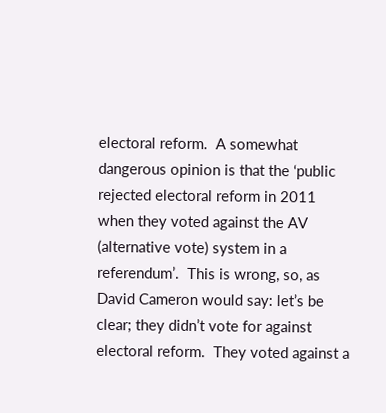electoral reform.  A somewhat dangerous opinion is that the ‘public rejected electoral reform in 2011 when they voted against the AV (alternative vote) system in a referendum’.  This is wrong, so, as David Cameron would say: let’s be clear; they didn’t vote for against electoral reform.  They voted against a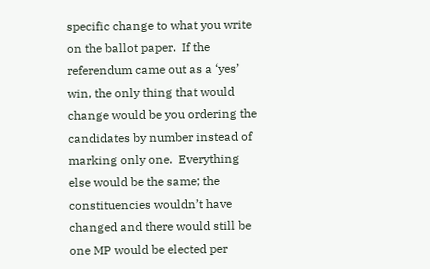specific change to what you write on the ballot paper.  If the referendum came out as a ‘yes’ win, the only thing that would change would be you ordering the candidates by number instead of marking only one.  Everything else would be the same; the constituencies wouldn’t have changed and there would still be one MP would be elected per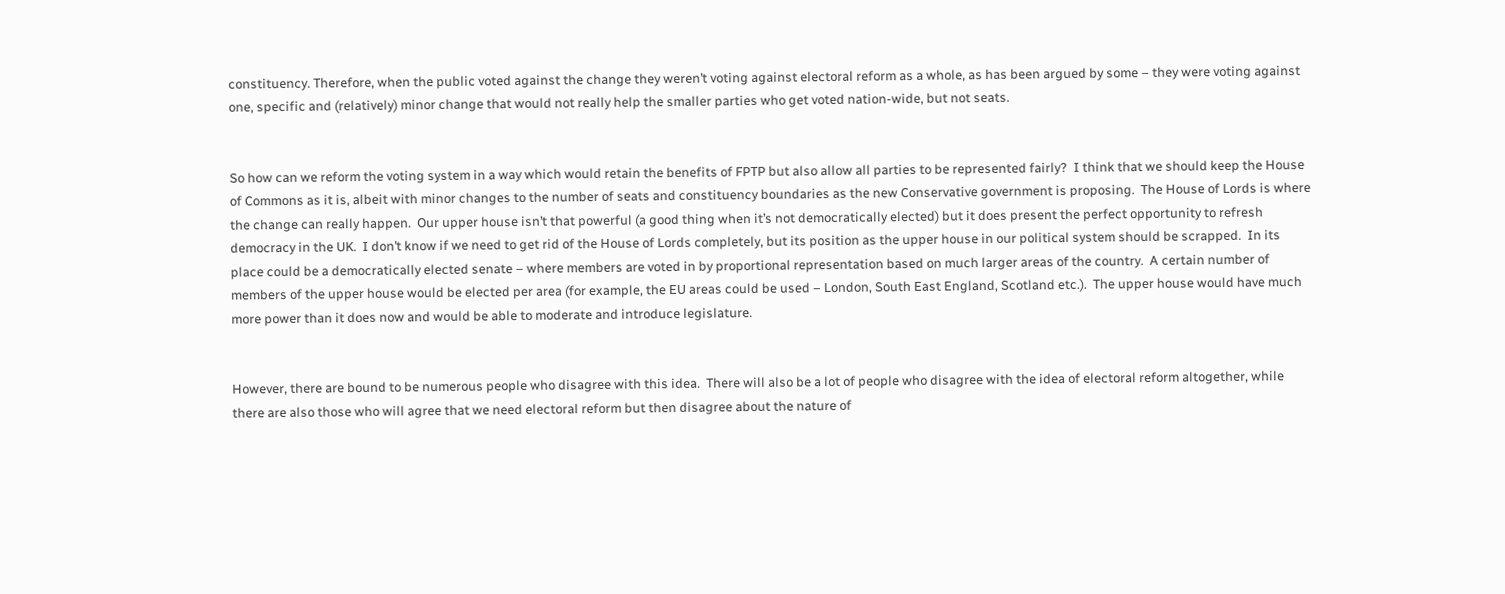constituency. Therefore, when the public voted against the change they weren’t voting against electoral reform as a whole, as has been argued by some – they were voting against one, specific and (relatively) minor change that would not really help the smaller parties who get voted nation-wide, but not seats.


So how can we reform the voting system in a way which would retain the benefits of FPTP but also allow all parties to be represented fairly?  I think that we should keep the House of Commons as it is, albeit with minor changes to the number of seats and constituency boundaries as the new Conservative government is proposing.  The House of Lords is where the change can really happen.  Our upper house isn’t that powerful (a good thing when it’s not democratically elected) but it does present the perfect opportunity to refresh democracy in the UK.  I don’t know if we need to get rid of the House of Lords completely, but its position as the upper house in our political system should be scrapped.  In its place could be a democratically elected senate – where members are voted in by proportional representation based on much larger areas of the country.  A certain number of members of the upper house would be elected per area (for example, the EU areas could be used – London, South East England, Scotland etc.).  The upper house would have much more power than it does now and would be able to moderate and introduce legislature.


However, there are bound to be numerous people who disagree with this idea.  There will also be a lot of people who disagree with the idea of electoral reform altogether, while there are also those who will agree that we need electoral reform but then disagree about the nature of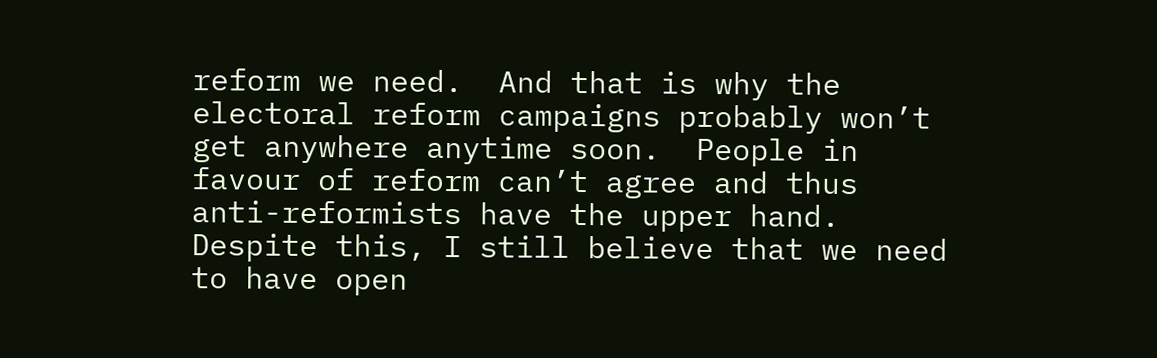reform we need.  And that is why the electoral reform campaigns probably won’t get anywhere anytime soon.  People in favour of reform can’t agree and thus anti-reformists have the upper hand.  Despite this, I still believe that we need to have open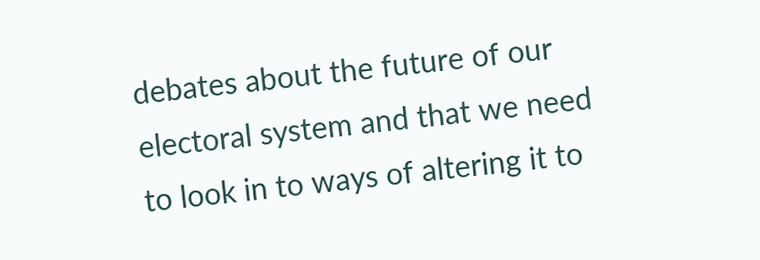debates about the future of our electoral system and that we need to look in to ways of altering it to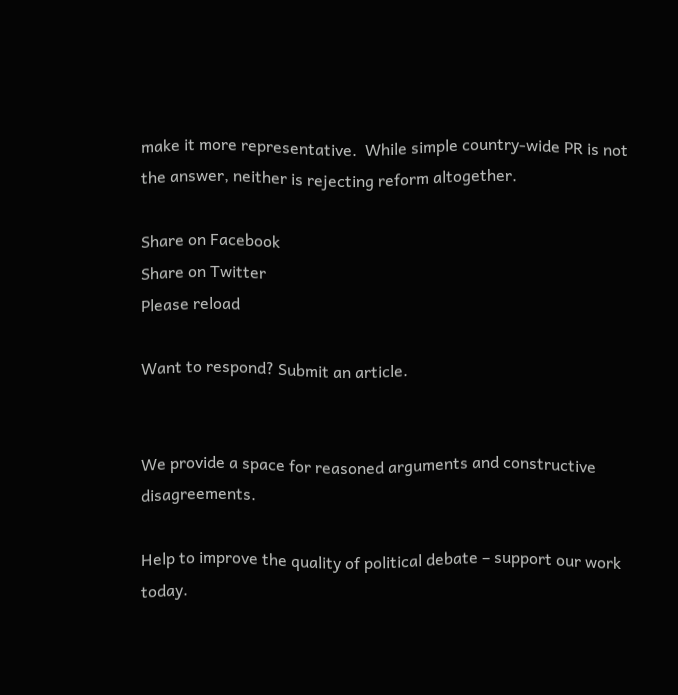make it more representative.  While simple country-wide PR is not the answer, neither is rejecting reform altogether.

Share on Facebook
Share on Twitter
Please reload

Want to respond? Submit an article.


We provide a space for reasoned arguments and constructive disagreements.

Help to improve the quality of political debate – support our work today.